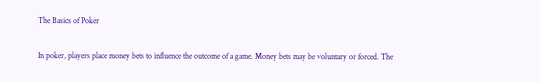The Basics of Poker


In poker, players place money bets to influence the outcome of a game. Money bets may be voluntary or forced. The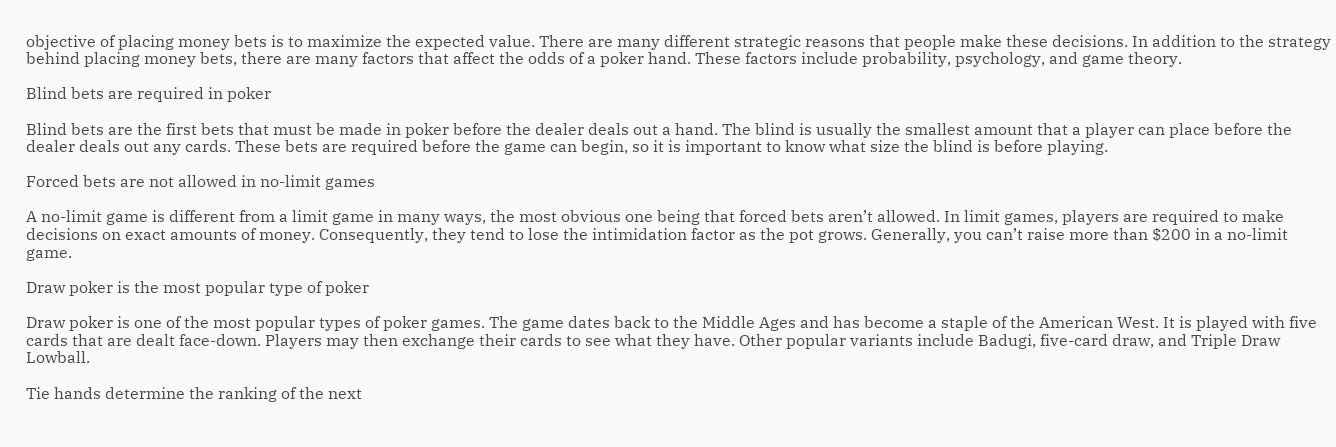objective of placing money bets is to maximize the expected value. There are many different strategic reasons that people make these decisions. In addition to the strategy behind placing money bets, there are many factors that affect the odds of a poker hand. These factors include probability, psychology, and game theory.

Blind bets are required in poker

Blind bets are the first bets that must be made in poker before the dealer deals out a hand. The blind is usually the smallest amount that a player can place before the dealer deals out any cards. These bets are required before the game can begin, so it is important to know what size the blind is before playing.

Forced bets are not allowed in no-limit games

A no-limit game is different from a limit game in many ways, the most obvious one being that forced bets aren’t allowed. In limit games, players are required to make decisions on exact amounts of money. Consequently, they tend to lose the intimidation factor as the pot grows. Generally, you can’t raise more than $200 in a no-limit game.

Draw poker is the most popular type of poker

Draw poker is one of the most popular types of poker games. The game dates back to the Middle Ages and has become a staple of the American West. It is played with five cards that are dealt face-down. Players may then exchange their cards to see what they have. Other popular variants include Badugi, five-card draw, and Triple Draw Lowball.

Tie hands determine the ranking of the next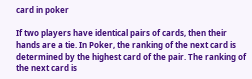card in poker

If two players have identical pairs of cards, then their hands are a tie. In Poker, the ranking of the next card is determined by the highest card of the pair. The ranking of the next card is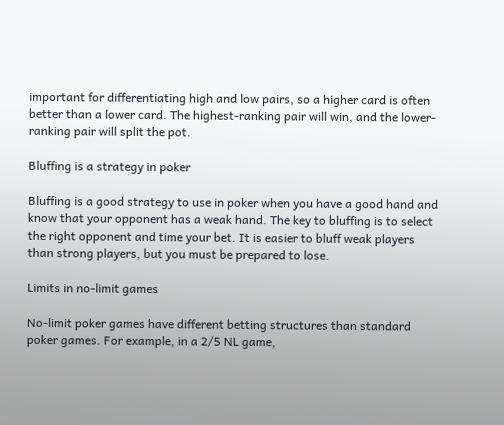important for differentiating high and low pairs, so a higher card is often better than a lower card. The highest-ranking pair will win, and the lower-ranking pair will split the pot.

Bluffing is a strategy in poker

Bluffing is a good strategy to use in poker when you have a good hand and know that your opponent has a weak hand. The key to bluffing is to select the right opponent and time your bet. It is easier to bluff weak players than strong players, but you must be prepared to lose.

Limits in no-limit games

No-limit poker games have different betting structures than standard poker games. For example, in a 2/5 NL game,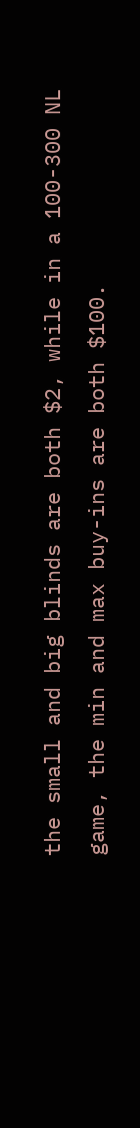the small and big blinds are both $2, while in a 100-300 NL game, the min and max buy-ins are both $100.